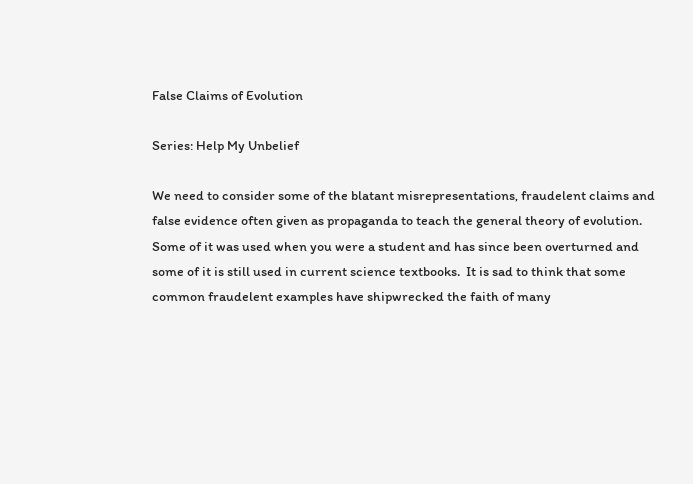False Claims of Evolution

Series: Help My Unbelief

We need to consider some of the blatant misrepresentations, fraudelent claims and false evidence often given as propaganda to teach the general theory of evolution.  Some of it was used when you were a student and has since been overturned and some of it is still used in current science textbooks.  It is sad to think that some common fraudelent examples have shipwrecked the faith of many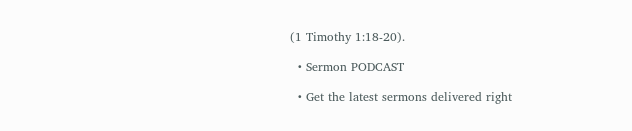(1 Timothy 1:18-20).

  • Sermon PODCAST

  • Get the latest sermons delivered right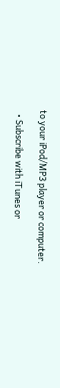to your iPod/MP3 player or computer.

  • Subscribe with iTunes or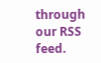through our RSS feed.